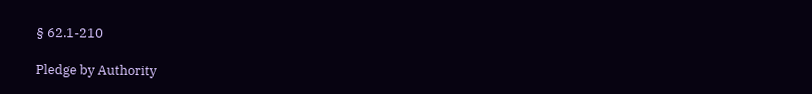§ 62.1-210

Pledge by Authority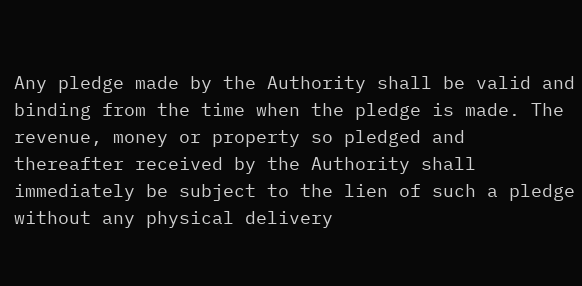Any pledge made by the Authority shall be valid and binding from the time when the pledge is made. The revenue, money or property so pledged and thereafter received by the Authority shall immediately be subject to the lien of such a pledge without any physical delivery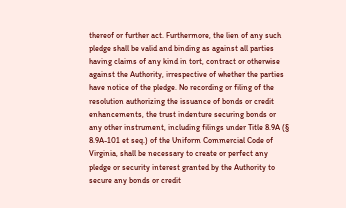thereof or further act. Furthermore, the lien of any such pledge shall be valid and binding as against all parties having claims of any kind in tort, contract or otherwise against the Authority, irrespective of whether the parties have notice of the pledge. No recording or filing of the resolution authorizing the issuance of bonds or credit enhancements, the trust indenture securing bonds or any other instrument, including filings under Title 8.9A (§ 8.9A-101 et seq.) of the Uniform Commercial Code of Virginia, shall be necessary to create or perfect any pledge or security interest granted by the Authority to secure any bonds or credit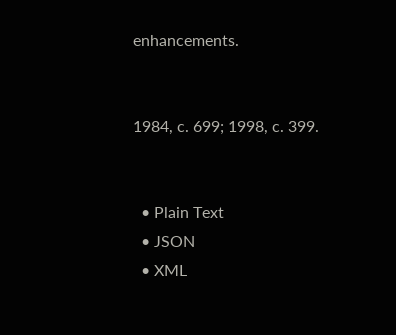enhancements.


1984, c. 699; 1998, c. 399.


  • Plain Text
  • JSON
  • XML